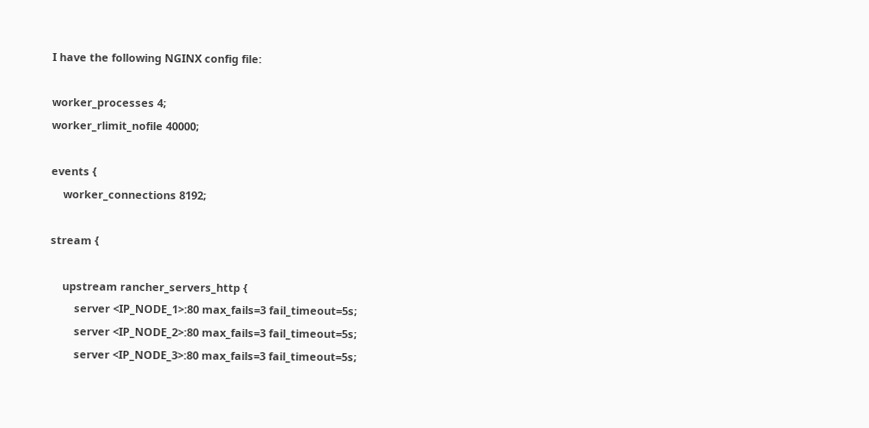I have the following NGINX config file:

worker_processes 4;
worker_rlimit_nofile 40000;

events {
    worker_connections 8192;

stream {

    upstream rancher_servers_http {
        server <IP_NODE_1>:80 max_fails=3 fail_timeout=5s;
        server <IP_NODE_2>:80 max_fails=3 fail_timeout=5s;
        server <IP_NODE_3>:80 max_fails=3 fail_timeout=5s;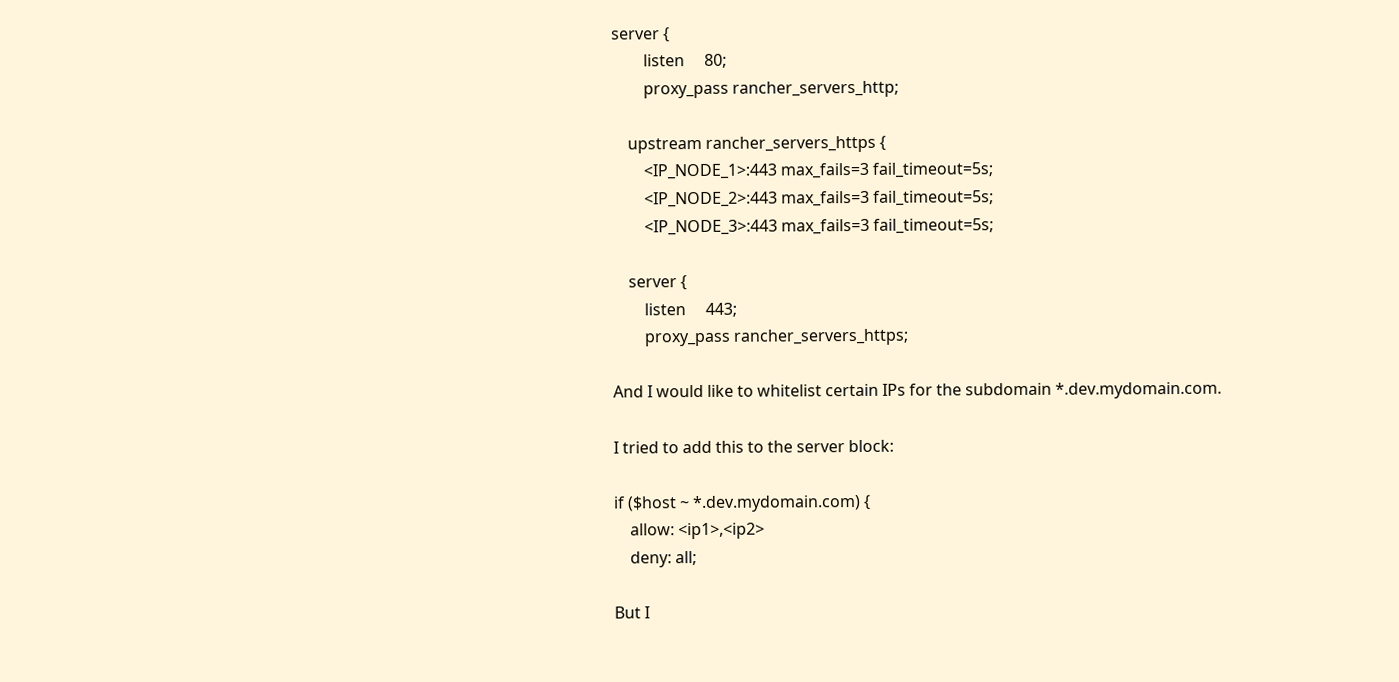server {
        listen     80;
        proxy_pass rancher_servers_http;

    upstream rancher_servers_https {
        <IP_NODE_1>:443 max_fails=3 fail_timeout=5s;
        <IP_NODE_2>:443 max_fails=3 fail_timeout=5s;
        <IP_NODE_3>:443 max_fails=3 fail_timeout=5s;

    server {
        listen     443;
        proxy_pass rancher_servers_https;

And I would like to whitelist certain IPs for the subdomain *.dev.mydomain.com.

I tried to add this to the server block:

if ($host ~ *.dev.mydomain.com) {
    allow: <ip1>,<ip2>
    deny: all;

But I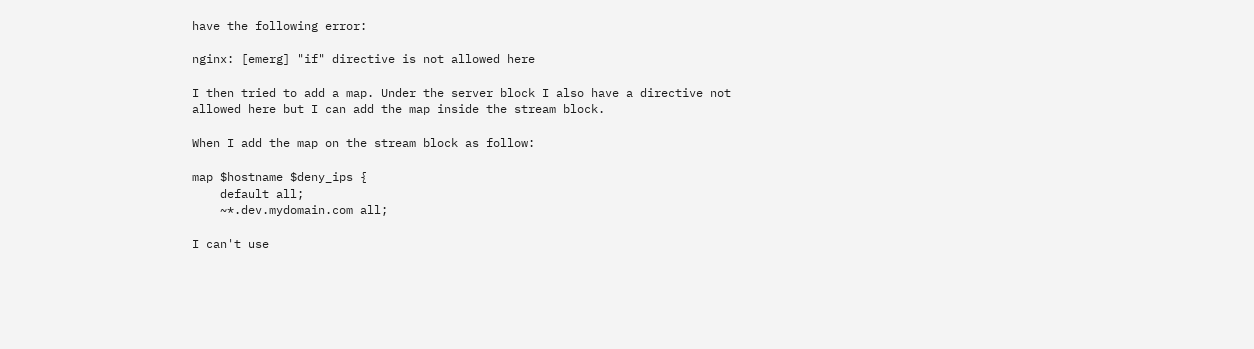have the following error:

nginx: [emerg] "if" directive is not allowed here

I then tried to add a map. Under the server block I also have a directive not allowed here but I can add the map inside the stream block.

When I add the map on the stream block as follow:

map $hostname $deny_ips {
    default all;
    ~*.dev.mydomain.com all;

I can't use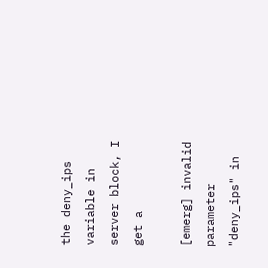the deny_ips variable in server block, I get a

[emerg] invalid parameter "deny_ips" in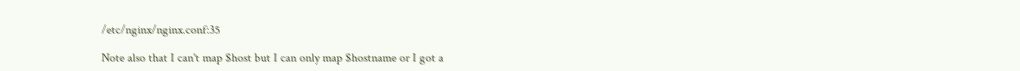/etc/nginx/nginx.conf:35

Note also that I can't map $host but I can only map $hostname or I got a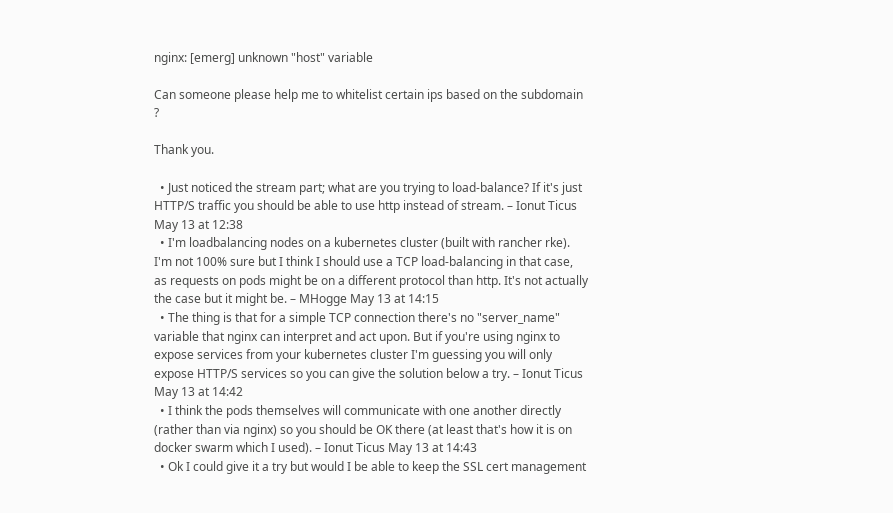nginx: [emerg] unknown "host" variable

Can someone please help me to whitelist certain ips based on the subdomain ?

Thank you.

  • Just noticed the stream part; what are you trying to load-balance? If it's just HTTP/S traffic you should be able to use http instead of stream. – Ionut Ticus May 13 at 12:38
  • I'm loadbalancing nodes on a kubernetes cluster (built with rancher rke). I'm not 100% sure but I think I should use a TCP load-balancing in that case, as requests on pods might be on a different protocol than http. It's not actually the case but it might be. – MHogge May 13 at 14:15
  • The thing is that for a simple TCP connection there's no "server_name" variable that nginx can interpret and act upon. But if you're using nginx to expose services from your kubernetes cluster I'm guessing you will only expose HTTP/S services so you can give the solution below a try. – Ionut Ticus May 13 at 14:42
  • I think the pods themselves will communicate with one another directly (rather than via nginx) so you should be OK there (at least that's how it is on docker swarm which I used). – Ionut Ticus May 13 at 14:43
  • Ok I could give it a try but would I be able to keep the SSL cert management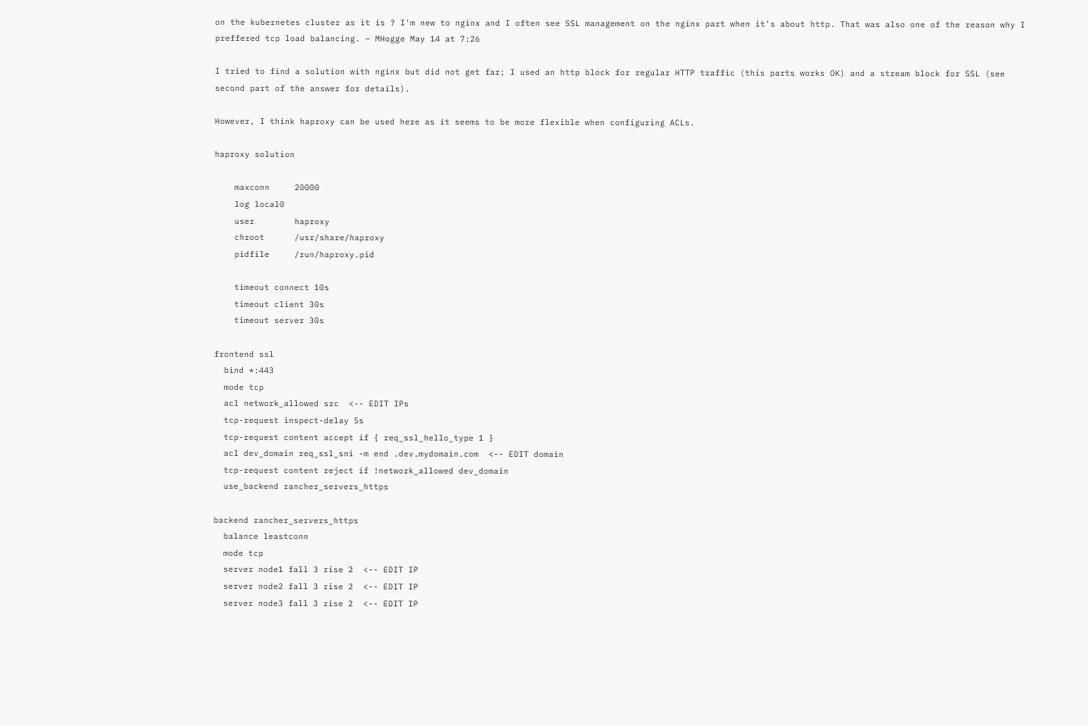on the kubernetes cluster as it is ? I'm new to nginx and I often see SSL management on the nginx part when it's about http. That was also one of the reason why I preffered tcp load balancing. – MHogge May 14 at 7:26

I tried to find a solution with nginx but did not get far; I used an http block for regular HTTP traffic (this parts works OK) and a stream block for SSL (see second part of the answer for details).

However, I think haproxy can be used here as it seems to be more flexible when configuring ACLs.

haproxy solution

    maxconn     20000
    log local0
    user        haproxy
    chroot      /usr/share/haproxy
    pidfile     /run/haproxy.pid

    timeout connect 10s
    timeout client 30s
    timeout server 30s

frontend ssl
  bind *:443
  mode tcp
  acl network_allowed src  <-- EDIT IPs
  tcp-request inspect-delay 5s
  tcp-request content accept if { req_ssl_hello_type 1 }
  acl dev_domain req_ssl_sni -m end .dev.mydomain.com  <-- EDIT domain
  tcp-request content reject if !network_allowed dev_domain
  use_backend rancher_servers_https

backend rancher_servers_https
  balance leastconn
  mode tcp
  server node1 fall 3 rise 2  <-- EDIT IP
  server node2 fall 3 rise 2  <-- EDIT IP
  server node3 fall 3 rise 2  <-- EDIT IP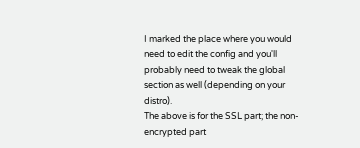I marked the place where you would need to edit the config and you'll probably need to tweak the global section as well (depending on your distro).
The above is for the SSL part; the non-encrypted part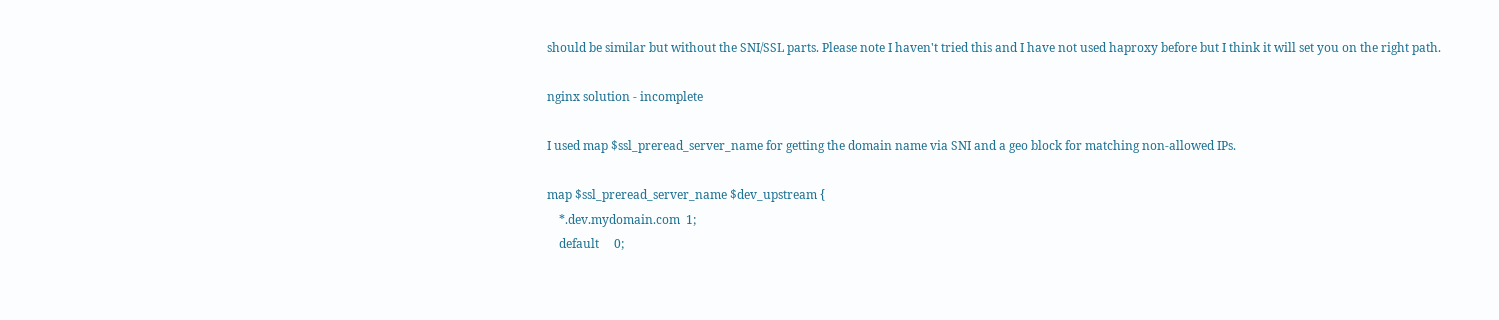should be similar but without the SNI/SSL parts. Please note I haven't tried this and I have not used haproxy before but I think it will set you on the right path.

nginx solution - incomplete

I used map $ssl_preread_server_name for getting the domain name via SNI and a geo block for matching non-allowed IPs.

map $ssl_preread_server_name $dev_upstream {
    *.dev.mydomain.com  1;
    default     0;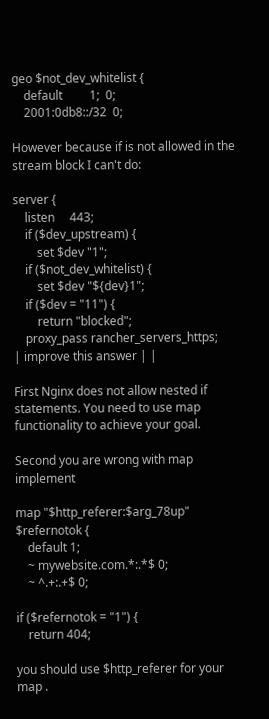geo $not_dev_whitelist {
    default         1;  0;
    2001:0db8::/32  0;

However because if is not allowed in the stream block I can't do:

server {
    listen     443;
    if ($dev_upstream) {
        set $dev "1";
    if ($not_dev_whitelist) {
        set $dev "${dev}1";
    if ($dev = "11") {
        return "blocked";
    proxy_pass rancher_servers_https;
| improve this answer | |

First Nginx does not allow nested if statements. You need to use map functionality to achieve your goal.

Second you are wrong with map implement

map "$http_referer:$arg_78up" $refernotok {
    default 1;
    ~ mywebsite.com.*:.*$ 0;
    ~ ^.+:.+$ 0;

if ($refernotok = "1") {
    return 404;

you should use $http_referer for your map .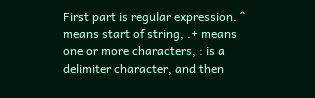First part is regular expression. ^ means start of string, .+ means one or more characters, : is a delimiter character, and then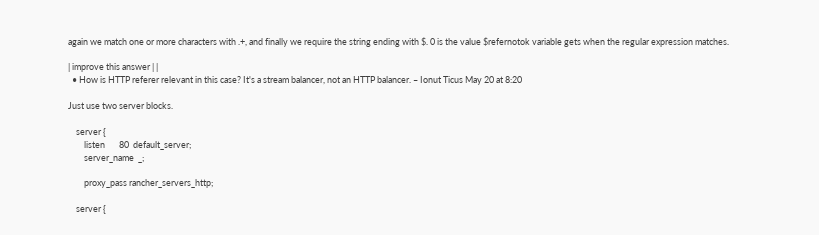again we match one or more characters with .+, and finally we require the string ending with $. 0 is the value $refernotok variable gets when the regular expression matches.

| improve this answer | |
  • How is HTTP referer relevant in this case? It's a stream balancer, not an HTTP balancer. – Ionut Ticus May 20 at 8:20

Just use two server blocks.

    server {
        listen       80  default_server;
        server_name  _;

        proxy_pass rancher_servers_http;

    server {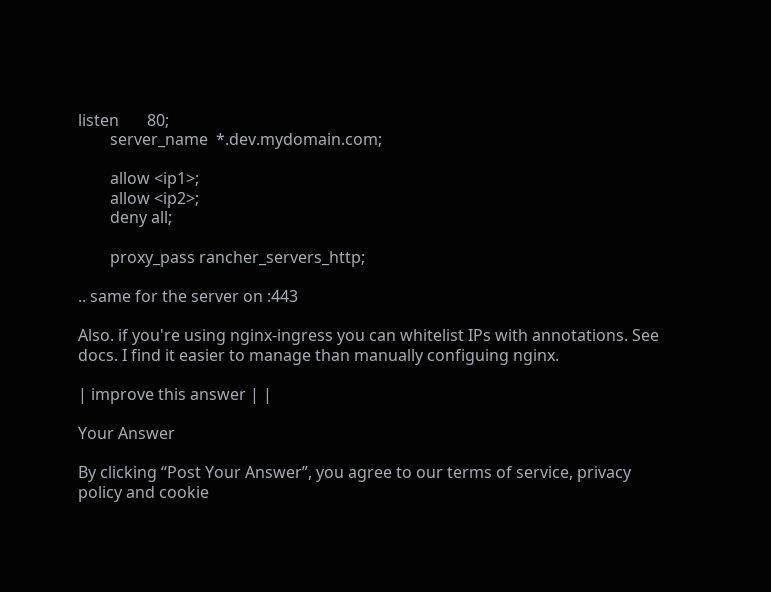listen       80;
        server_name  *.dev.mydomain.com;

        allow <ip1>;
        allow <ip2>;
        deny all;

        proxy_pass rancher_servers_http;

.. same for the server on :443

Also. if you're using nginx-ingress you can whitelist IPs with annotations. See docs. I find it easier to manage than manually configuing nginx.

| improve this answer | |

Your Answer

By clicking “Post Your Answer”, you agree to our terms of service, privacy policy and cookie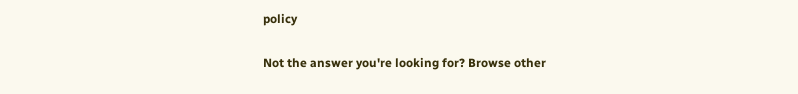policy

Not the answer you're looking for? Browse other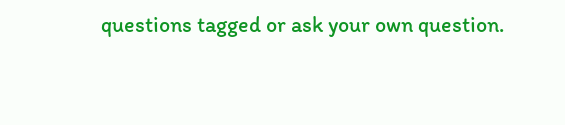questions tagged or ask your own question.